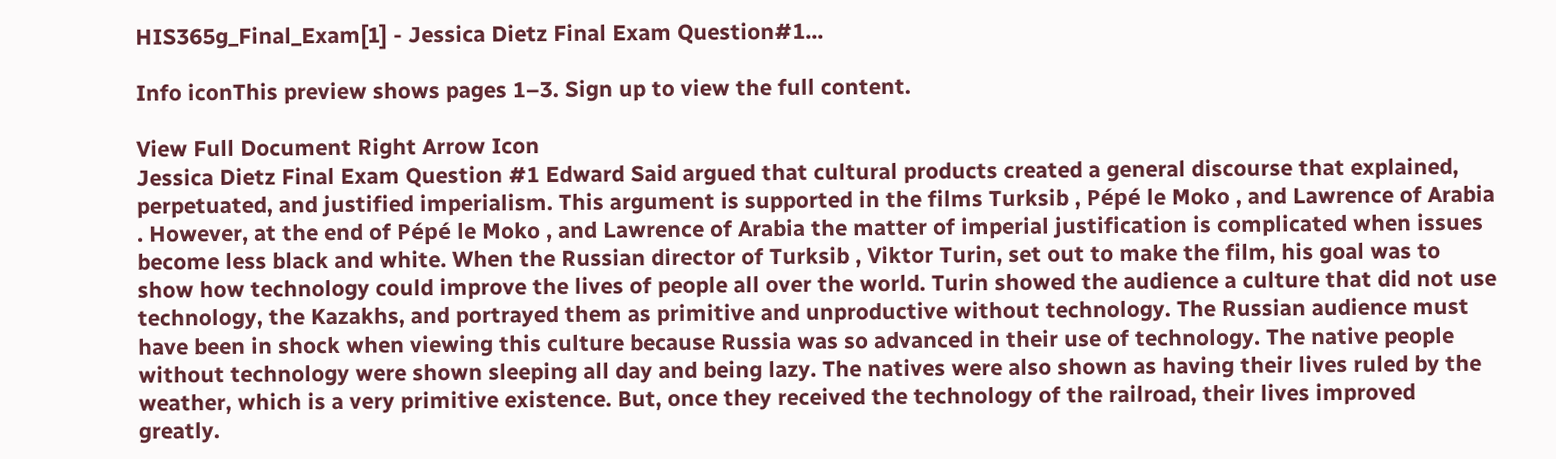HIS365g_Final_Exam[1] - Jessica Dietz Final Exam Question#1...

Info iconThis preview shows pages 1–3. Sign up to view the full content.

View Full Document Right Arrow Icon
Jessica Dietz Final Exam Question #1 Edward Said argued that cultural products created a general discourse that explained, perpetuated, and justified imperialism. This argument is supported in the films Turksib , Pépé le Moko , and Lawrence of Arabia . However, at the end of Pépé le Moko , and Lawrence of Arabia the matter of imperial justification is complicated when issues become less black and white. When the Russian director of Turksib , Viktor Turin, set out to make the film, his goal was to show how technology could improve the lives of people all over the world. Turin showed the audience a culture that did not use technology, the Kazakhs, and portrayed them as primitive and unproductive without technology. The Russian audience must have been in shock when viewing this culture because Russia was so advanced in their use of technology. The native people without technology were shown sleeping all day and being lazy. The natives were also shown as having their lives ruled by the weather, which is a very primitive existence. But, once they received the technology of the railroad, their lives improved greatly.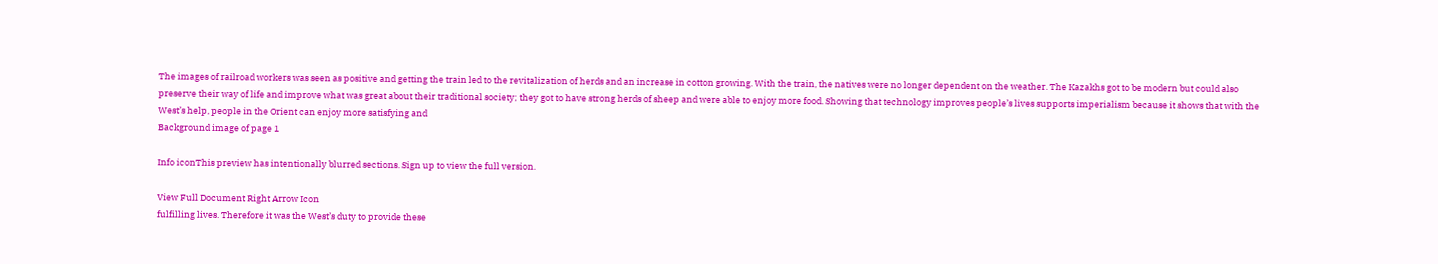The images of railroad workers was seen as positive and getting the train led to the revitalization of herds and an increase in cotton growing. With the train, the natives were no longer dependent on the weather. The Kazakhs got to be modern but could also preserve their way of life and improve what was great about their traditional society; they got to have strong herds of sheep and were able to enjoy more food. Showing that technology improves people’s lives supports imperialism because it shows that with the West’s help, people in the Orient can enjoy more satisfying and
Background image of page 1

Info iconThis preview has intentionally blurred sections. Sign up to view the full version.

View Full Document Right Arrow Icon
fulfilling lives. Therefore it was the West’s duty to provide these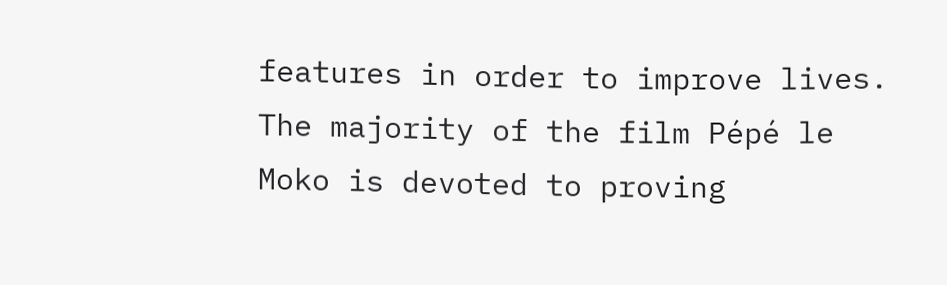features in order to improve lives. The majority of the film Pépé le Moko is devoted to proving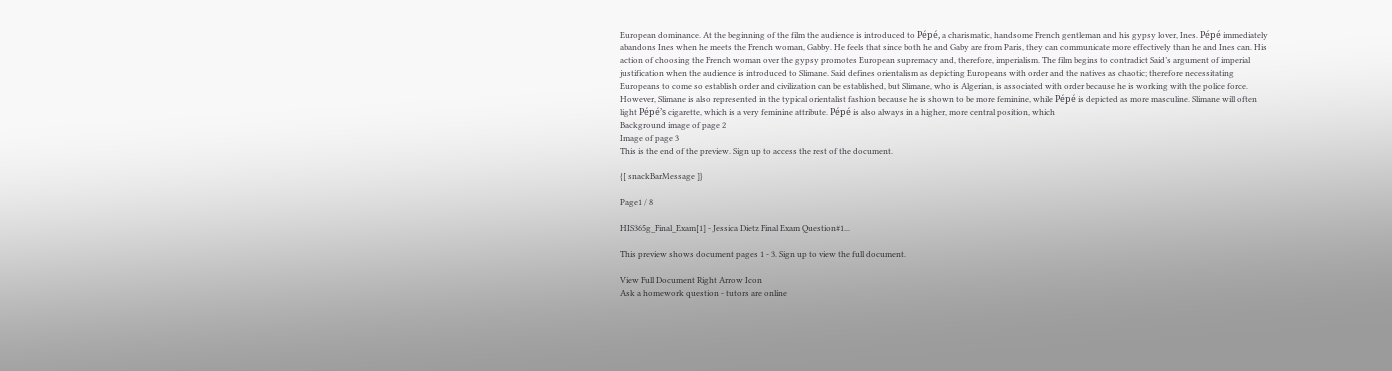European dominance. At the beginning of the film the audience is introduced to Pépé, a charismatic, handsome French gentleman and his gypsy lover, Ines. Pépé immediately abandons Ines when he meets the French woman, Gabby. He feels that since both he and Gaby are from Paris, they can communicate more effectively than he and Ines can. His action of choosing the French woman over the gypsy promotes European supremacy and, therefore, imperialism. The film begins to contradict Said’s argument of imperial justification when the audience is introduced to Slimane. Said defines orientalism as depicting Europeans with order and the natives as chaotic; therefore necessitating Europeans to come so establish order and civilization can be established, but Slimane, who is Algerian, is associated with order because he is working with the police force. However, Slimane is also represented in the typical orientalist fashion because he is shown to be more feminine, while Pépé is depicted as more masculine. Slimane will often light Pépé’s cigarette, which is a very feminine attribute. Pépé is also always in a higher, more central position, which
Background image of page 2
Image of page 3
This is the end of the preview. Sign up to access the rest of the document.

{[ snackBarMessage ]}

Page1 / 8

HIS365g_Final_Exam[1] - Jessica Dietz Final Exam Question#1...

This preview shows document pages 1 - 3. Sign up to view the full document.

View Full Document Right Arrow Icon
Ask a homework question - tutors are online